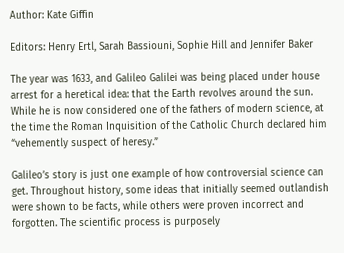Author: Kate Giffin

Editors: Henry Ertl, Sarah Bassiouni, Sophie Hill and Jennifer Baker

The year was 1633, and Galileo Galilei was being placed under house arrest for a heretical idea: that the Earth revolves around the sun. While he is now considered one of the fathers of modern science, at the time the Roman Inquisition of the Catholic Church declared him “vehemently suspect of heresy.”

Galileo’s story is just one example of how controversial science can get. Throughout history, some ideas that initially seemed outlandish were shown to be facts, while others were proven incorrect and forgotten. The scientific process is purposely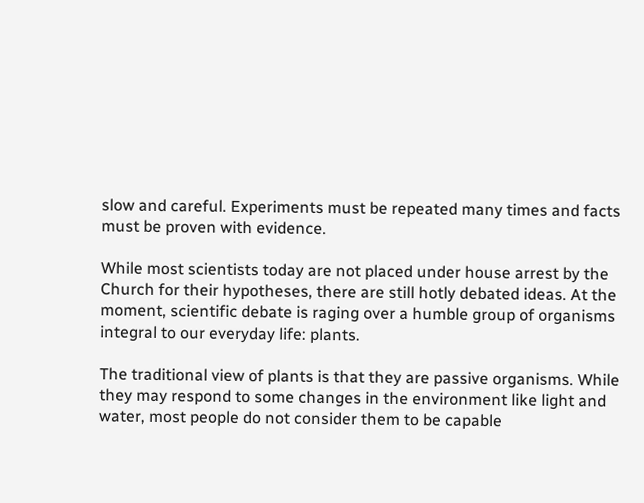slow and careful. Experiments must be repeated many times and facts must be proven with evidence.

While most scientists today are not placed under house arrest by the Church for their hypotheses, there are still hotly debated ideas. At the moment, scientific debate is raging over a humble group of organisms integral to our everyday life: plants.

The traditional view of plants is that they are passive organisms. While they may respond to some changes in the environment like light and water, most people do not consider them to be capable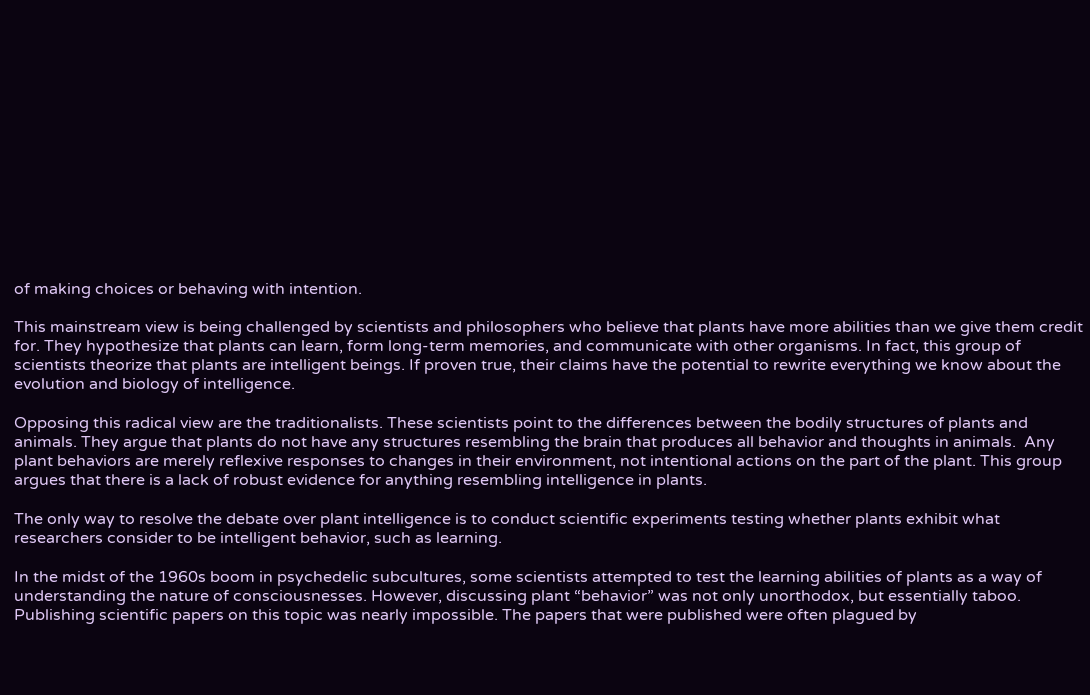of making choices or behaving with intention.

This mainstream view is being challenged by scientists and philosophers who believe that plants have more abilities than we give them credit for. They hypothesize that plants can learn, form long-term memories, and communicate with other organisms. In fact, this group of scientists theorize that plants are intelligent beings. If proven true, their claims have the potential to rewrite everything we know about the evolution and biology of intelligence.

Opposing this radical view are the traditionalists. These scientists point to the differences between the bodily structures of plants and animals. They argue that plants do not have any structures resembling the brain that produces all behavior and thoughts in animals.  Any plant behaviors are merely reflexive responses to changes in their environment, not intentional actions on the part of the plant. This group argues that there is a lack of robust evidence for anything resembling intelligence in plants.

The only way to resolve the debate over plant intelligence is to conduct scientific experiments testing whether plants exhibit what researchers consider to be intelligent behavior, such as learning.

In the midst of the 1960s boom in psychedelic subcultures, some scientists attempted to test the learning abilities of plants as a way of understanding the nature of consciousnesses. However, discussing plant “behavior” was not only unorthodox, but essentially taboo. Publishing scientific papers on this topic was nearly impossible. The papers that were published were often plagued by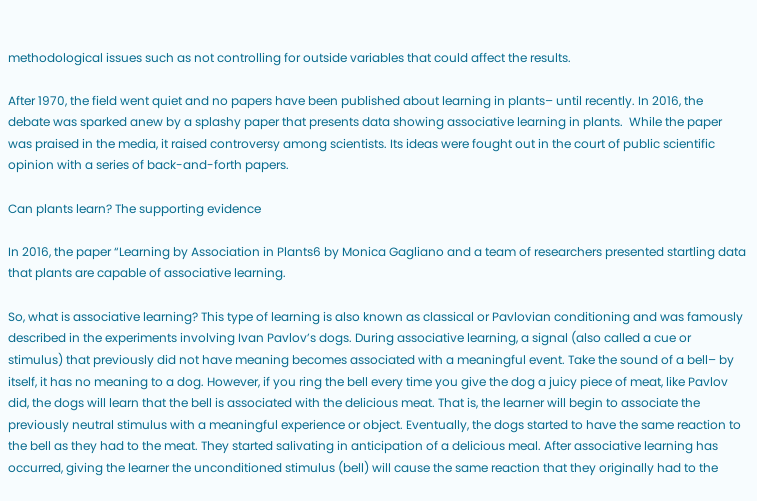methodological issues such as not controlling for outside variables that could affect the results.

After 1970, the field went quiet and no papers have been published about learning in plants– until recently. In 2016, the debate was sparked anew by a splashy paper that presents data showing associative learning in plants.  While the paper was praised in the media, it raised controversy among scientists. Its ideas were fought out in the court of public scientific opinion with a series of back-and-forth papers.

Can plants learn? The supporting evidence

In 2016, the paper “Learning by Association in Plants6 by Monica Gagliano and a team of researchers presented startling data that plants are capable of associative learning.

So, what is associative learning? This type of learning is also known as classical or Pavlovian conditioning and was famously described in the experiments involving Ivan Pavlov’s dogs. During associative learning, a signal (also called a cue or stimulus) that previously did not have meaning becomes associated with a meaningful event. Take the sound of a bell– by itself, it has no meaning to a dog. However, if you ring the bell every time you give the dog a juicy piece of meat, like Pavlov did, the dogs will learn that the bell is associated with the delicious meat. That is, the learner will begin to associate the previously neutral stimulus with a meaningful experience or object. Eventually, the dogs started to have the same reaction to the bell as they had to the meat. They started salivating in anticipation of a delicious meal. After associative learning has occurred, giving the learner the unconditioned stimulus (bell) will cause the same reaction that they originally had to the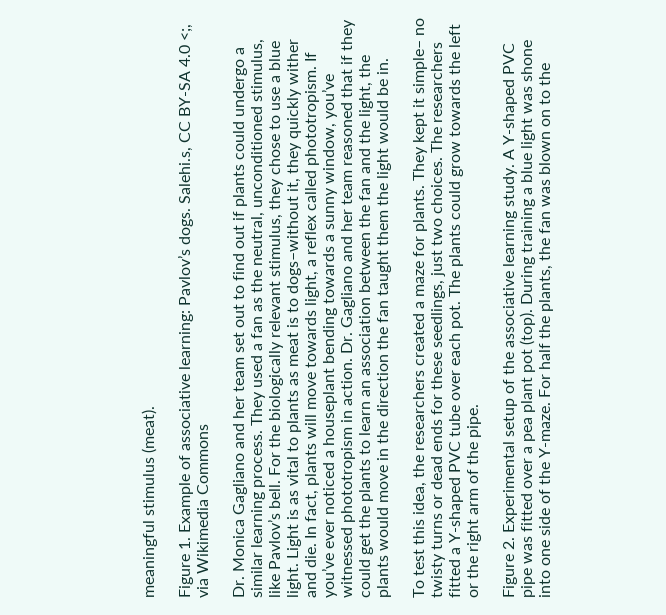meaningful stimulus (meat).

Figure 1. Example of associative learning: Pavlov’s dogs. Salehi.s, CC BY-SA 4.0 <;, via Wikimedia Commons

Dr. Monica Gagliano and her team set out to find out if plants could undergo a similar learning process. They used a fan as the neutral, unconditioned stimulus, like Pavlov’s bell. For the biologically relevant stimulus, they chose to use a blue light. Light is as vital to plants as meat is to dogs–without it, they quickly wither and die. In fact, plants will move towards light, a reflex called phototropism. If you’ve ever noticed a houseplant bending towards a sunny window, you’ve witnessed phototropism in action. Dr. Gagliano and her team reasoned that if they could get the plants to learn an association between the fan and the light, the plants would move in the direction the fan taught them the light would be in.

To test this idea, the researchers created a maze for plants. They kept it simple– no twisty turns or dead ends for these seedlings, just two choices. The researchers fitted a Y-shaped PVC tube over each pot. The plants could grow towards the left or the right arm of the pipe.

Figure 2. Experimental setup of the associative learning study. A Y-shaped PVC pipe was fitted over a pea plant pot (top). During training a blue light was shone into one side of the Y-maze. For half the plants, the fan was blown on to the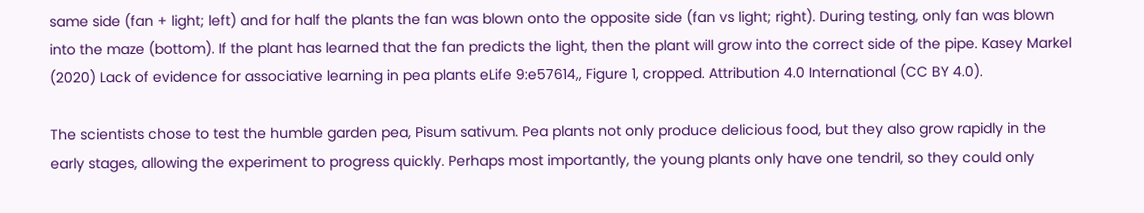same side (fan + light; left) and for half the plants the fan was blown onto the opposite side (fan vs light; right). During testing, only fan was blown into the maze (bottom). If the plant has learned that the fan predicts the light, then the plant will grow into the correct side of the pipe. Kasey Markel (2020) Lack of evidence for associative learning in pea plants eLife 9:e57614,, Figure 1, cropped. Attribution 4.0 International (CC BY 4.0).

The scientists chose to test the humble garden pea, Pisum sativum. Pea plants not only produce delicious food, but they also grow rapidly in the early stages, allowing the experiment to progress quickly. Perhaps most importantly, the young plants only have one tendril, so they could only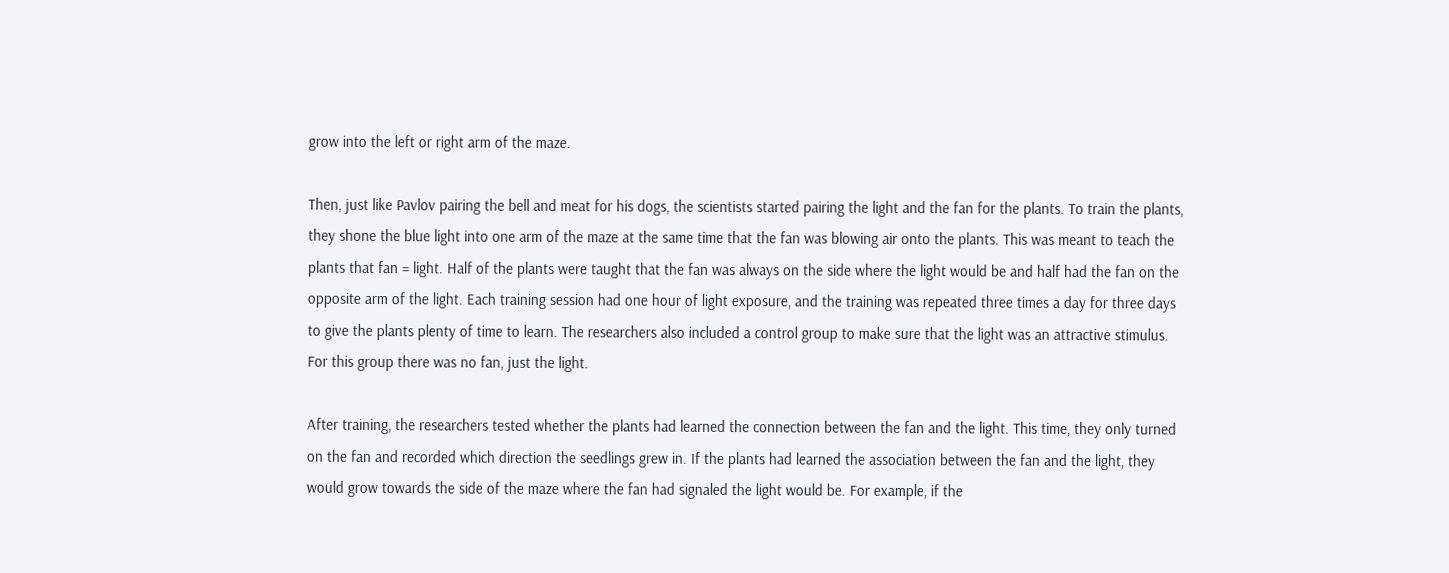grow into the left or right arm of the maze.

Then, just like Pavlov pairing the bell and meat for his dogs, the scientists started pairing the light and the fan for the plants. To train the plants, they shone the blue light into one arm of the maze at the same time that the fan was blowing air onto the plants. This was meant to teach the plants that fan = light. Half of the plants were taught that the fan was always on the side where the light would be and half had the fan on the opposite arm of the light. Each training session had one hour of light exposure, and the training was repeated three times a day for three days to give the plants plenty of time to learn. The researchers also included a control group to make sure that the light was an attractive stimulus. For this group there was no fan, just the light.

After training, the researchers tested whether the plants had learned the connection between the fan and the light. This time, they only turned on the fan and recorded which direction the seedlings grew in. If the plants had learned the association between the fan and the light, they would grow towards the side of the maze where the fan had signaled the light would be. For example, if the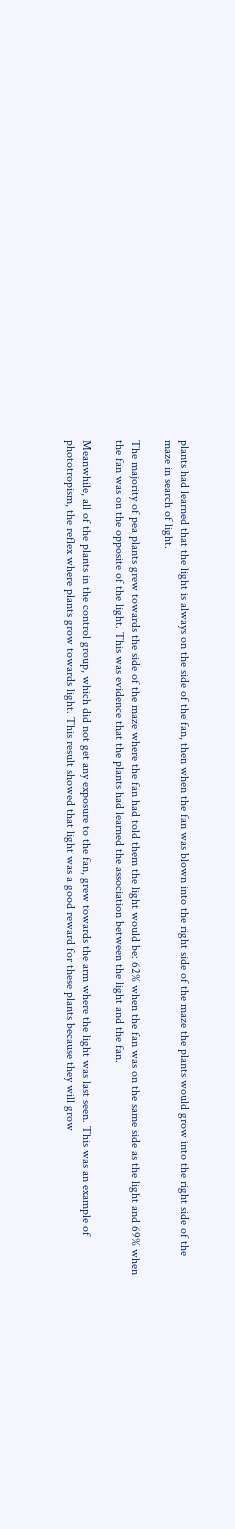plants had learned that the light is always on the side of the fan, then when the fan was blown into the right side of the maze the plants would grow into the right side of the maze in search of light.

The majority of pea plants grew towards the side of the maze where the fan had told them the light would be: 62% when the fan was on the same side as the light and 69% when the fan was on the opposite of the light. This was evidence that the plants had learned the association between the light and the fan.

Meanwhile, all of the plants in the control group, which did not get any exposure to the fan, grew towards the arm where the light was last seen. This was an example of phototropism, the reflex where plants grow towards light. This result showed that light was a good reward for these plants because they will grow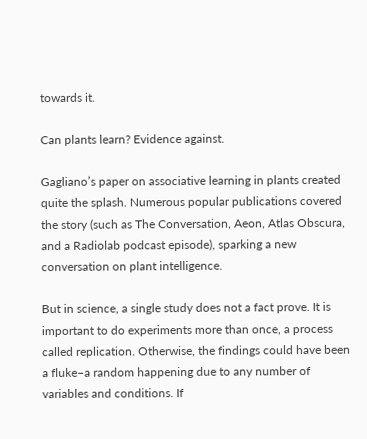towards it.

Can plants learn? Evidence against.

Gagliano’s paper on associative learning in plants created quite the splash. Numerous popular publications covered the story (such as The Conversation, Aeon, Atlas Obscura, and a Radiolab podcast episode), sparking a new conversation on plant intelligence.

But in science, a single study does not a fact prove. It is important to do experiments more than once, a process called replication. Otherwise, the findings could have been a fluke–a random happening due to any number of variables and conditions. If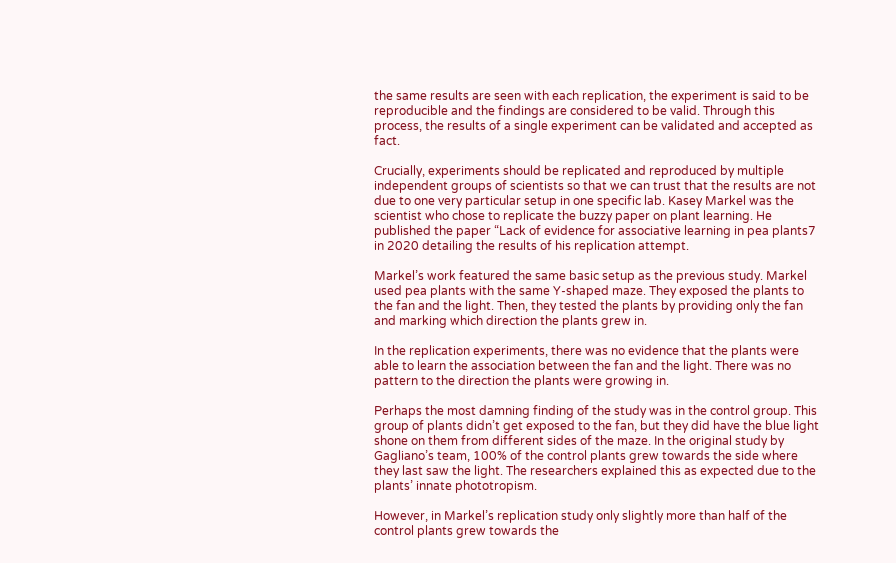the same results are seen with each replication, the experiment is said to be reproducible and the findings are considered to be valid. Through this process, the results of a single experiment can be validated and accepted as fact.

Crucially, experiments should be replicated and reproduced by multiple independent groups of scientists so that we can trust that the results are not due to one very particular setup in one specific lab. Kasey Markel was the scientist who chose to replicate the buzzy paper on plant learning. He published the paper “Lack of evidence for associative learning in pea plants7 in 2020 detailing the results of his replication attempt.

Markel’s work featured the same basic setup as the previous study. Markel used pea plants with the same Y-shaped maze. They exposed the plants to the fan and the light. Then, they tested the plants by providing only the fan and marking which direction the plants grew in.

In the replication experiments, there was no evidence that the plants were able to learn the association between the fan and the light. There was no pattern to the direction the plants were growing in.

Perhaps the most damning finding of the study was in the control group. This group of plants didn’t get exposed to the fan, but they did have the blue light shone on them from different sides of the maze. In the original study by Gagliano’s team, 100% of the control plants grew towards the side where they last saw the light. The researchers explained this as expected due to the plants’ innate phototropism.

However, in Markel’s replication study only slightly more than half of the control plants grew towards the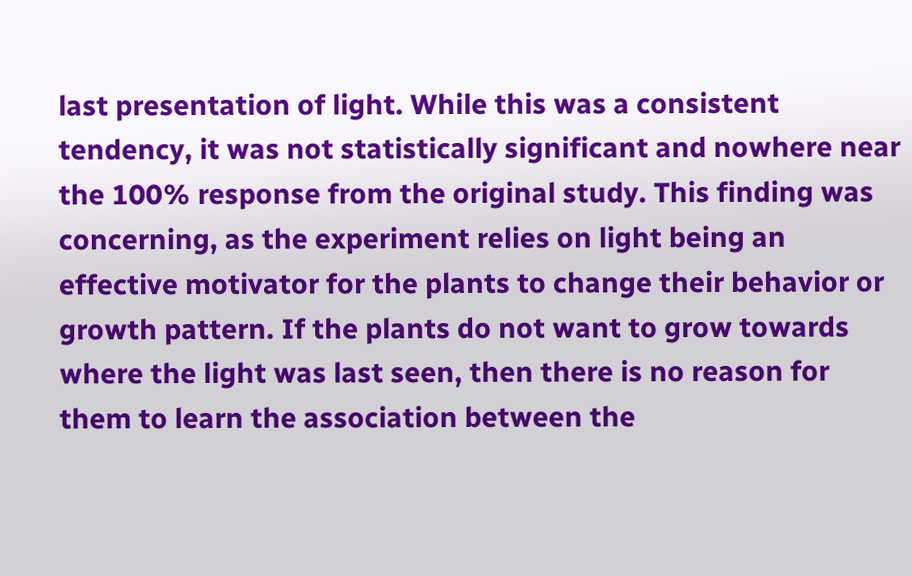last presentation of light. While this was a consistent tendency, it was not statistically significant and nowhere near the 100% response from the original study. This finding was concerning, as the experiment relies on light being an effective motivator for the plants to change their behavior or growth pattern. If the plants do not want to grow towards where the light was last seen, then there is no reason for them to learn the association between the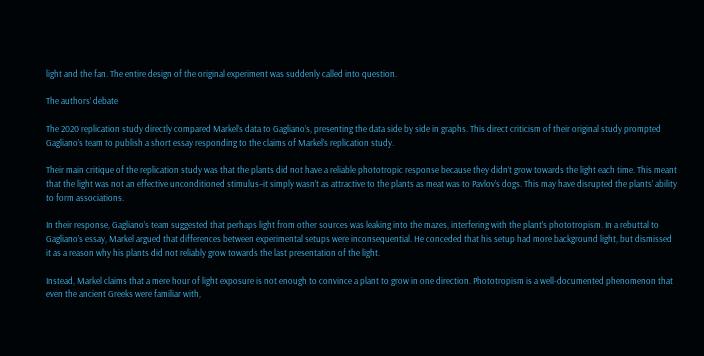light and the fan. The entire design of the original experiment was suddenly called into question.

The authors’ debate

The 2020 replication study directly compared Markel’s data to Gagliano’s, presenting the data side by side in graphs. This direct criticism of their original study prompted Gagliano’s team to publish a short essay responding to the claims of Markel’s replication study.

Their main critique of the replication study was that the plants did not have a reliable phototropic response because they didn’t grow towards the light each time. This meant that the light was not an effective unconditioned stimulus–it simply wasn’t as attractive to the plants as meat was to Pavlov’s dogs. This may have disrupted the plants’ ability to form associations.

In their response, Gagliano’s team suggested that perhaps light from other sources was leaking into the mazes, interfering with the plant’s phototropism. In a rebuttal to Gagliano’s essay, Markel argued that differences between experimental setups were inconsequential. He conceded that his setup had more background light, but dismissed it as a reason why his plants did not reliably grow towards the last presentation of the light.

Instead, Markel claims that a mere hour of light exposure is not enough to convince a plant to grow in one direction. Phototropism is a well-documented phenomenon that even the ancient Greeks were familiar with,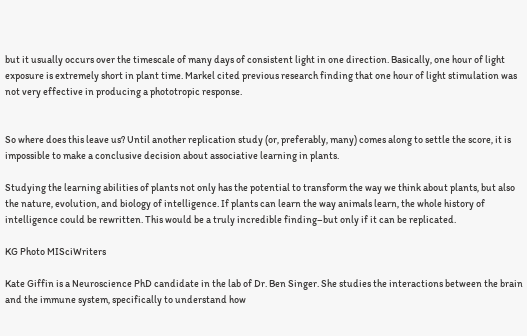but it usually occurs over the timescale of many days of consistent light in one direction. Basically, one hour of light exposure is extremely short in plant time. Markel cited previous research finding that one hour of light stimulation was not very effective in producing a phototropic response.


So where does this leave us? Until another replication study (or, preferably, many) comes along to settle the score, it is impossible to make a conclusive decision about associative learning in plants.

Studying the learning abilities of plants not only has the potential to transform the way we think about plants, but also the nature, evolution, and biology of intelligence. If plants can learn the way animals learn, the whole history of intelligence could be rewritten. This would be a truly incredible finding–but only if it can be replicated.

KG Photo MISciWriters

Kate Giffin is a Neuroscience PhD candidate in the lab of Dr. Ben Singer. She studies the interactions between the brain and the immune system, specifically to understand how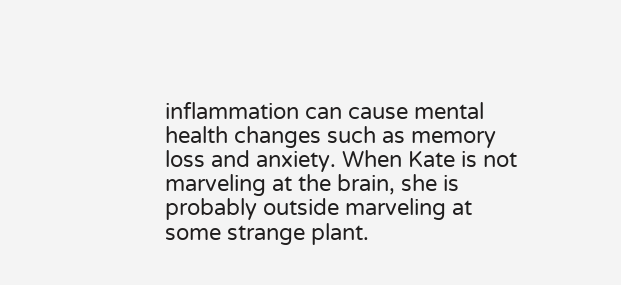inflammation can cause mental health changes such as memory loss and anxiety. When Kate is not marveling at the brain, she is probably outside marveling at some strange plant.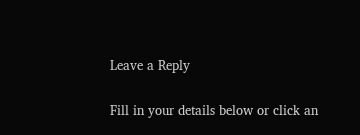Leave a Reply

Fill in your details below or click an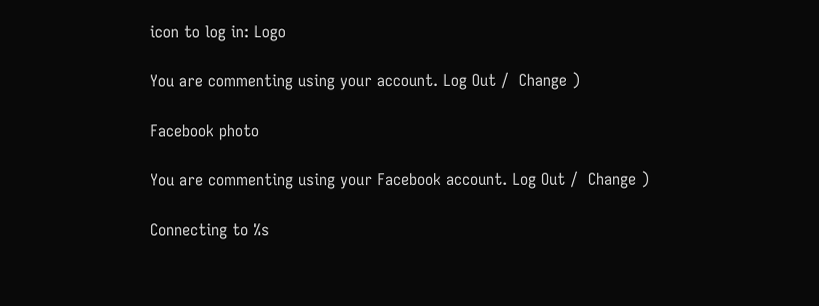icon to log in: Logo

You are commenting using your account. Log Out /  Change )

Facebook photo

You are commenting using your Facebook account. Log Out /  Change )

Connecting to %s